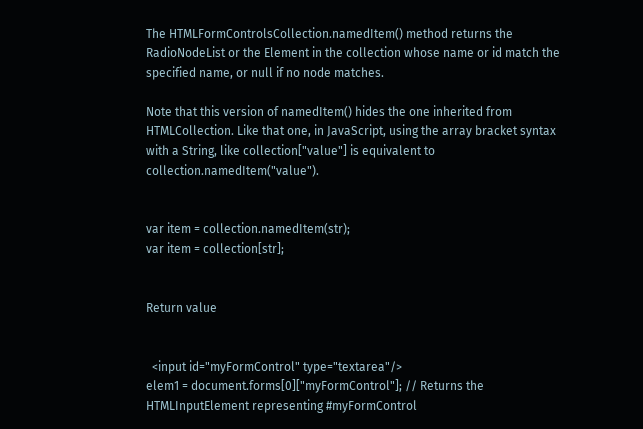The HTMLFormControlsCollection.namedItem() method returns the RadioNodeList or the Element in the collection whose name or id match the specified name, or null if no node matches.

Note that this version of namedItem() hides the one inherited from HTMLCollection. Like that one, in JavaScript, using the array bracket syntax with a String, like collection["value"] is equivalent to collection.namedItem("value").


var item = collection.namedItem(str);
var item = collection[str];


Return value


  <input id="myFormControl" type="textarea"/>
elem1 = document.forms[0]["myFormControl"]; // Returns the HTMLInputElement representing #myFormControl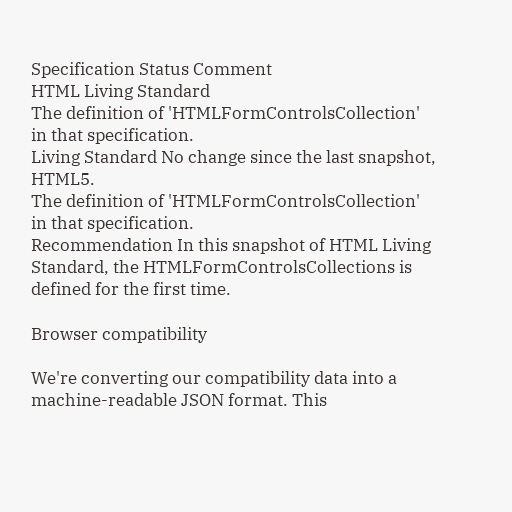Specification Status Comment
HTML Living Standard
The definition of 'HTMLFormControlsCollection' in that specification.
Living Standard No change since the last snapshot, HTML5.
The definition of 'HTMLFormControlsCollection' in that specification.
Recommendation In this snapshot of HTML Living Standard, the HTMLFormControlsCollections is defined for the first time.

Browser compatibility

We're converting our compatibility data into a machine-readable JSON format. This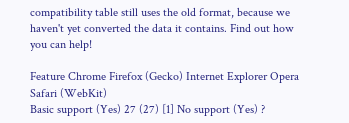compatibility table still uses the old format, because we haven't yet converted the data it contains. Find out how you can help!

Feature Chrome Firefox (Gecko) Internet Explorer Opera Safari (WebKit)
Basic support (Yes) 27 (27) [1] No support (Yes) ?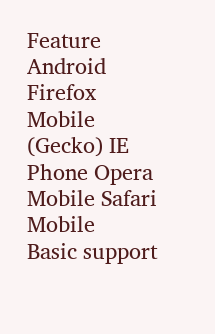Feature Android Firefox Mobile (Gecko) IE Phone Opera Mobile Safari Mobile
Basic support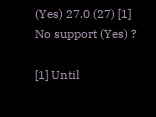(Yes) 27.0 (27) [1] No support (Yes) ?

[1] Until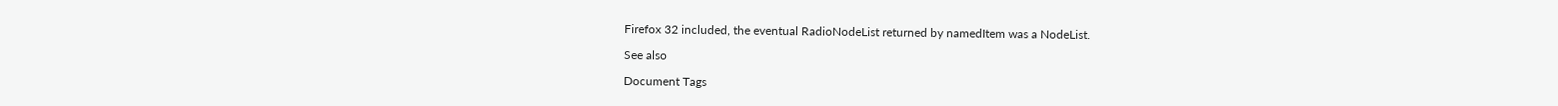Firefox 32 included, the eventual RadioNodeList returned by namedItem was a NodeList.

See also

Document Tags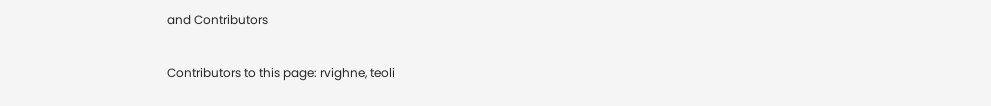and Contributors

Contributors to this page: rvighne, teoli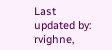Last updated by: rvighne,